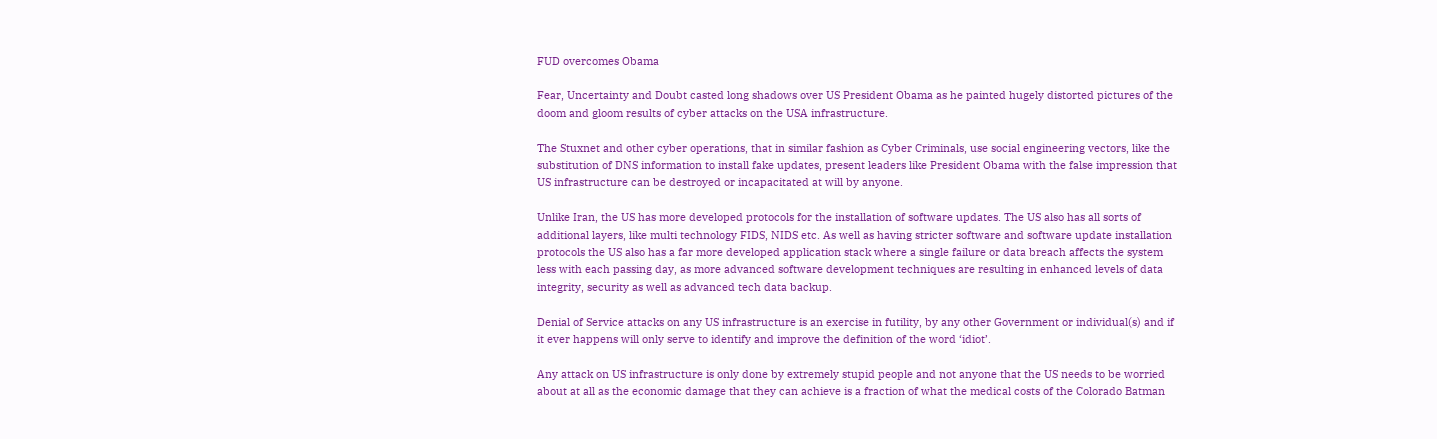FUD overcomes Obama

Fear, Uncertainty and Doubt casted long shadows over US President Obama as he painted hugely distorted pictures of the doom and gloom results of cyber attacks on the USA infrastructure.

The Stuxnet and other cyber operations, that in similar fashion as Cyber Criminals, use social engineering vectors, like the substitution of DNS information to install fake updates, present leaders like President Obama with the false impression that US infrastructure can be destroyed or incapacitated at will by anyone.

Unlike Iran, the US has more developed protocols for the installation of software updates. The US also has all sorts of additional layers, like multi technology FIDS, NIDS etc. As well as having stricter software and software update installation protocols the US also has a far more developed application stack where a single failure or data breach affects the system less with each passing day, as more advanced software development techniques are resulting in enhanced levels of data integrity, security as well as advanced tech data backup.

Denial of Service attacks on any US infrastructure is an exercise in futility, by any other Government or individual(s) and if it ever happens will only serve to identify and improve the definition of the word ‘idiot’.

Any attack on US infrastructure is only done by extremely stupid people and not anyone that the US needs to be worried about at all as the economic damage that they can achieve is a fraction of what the medical costs of the Colorado Batman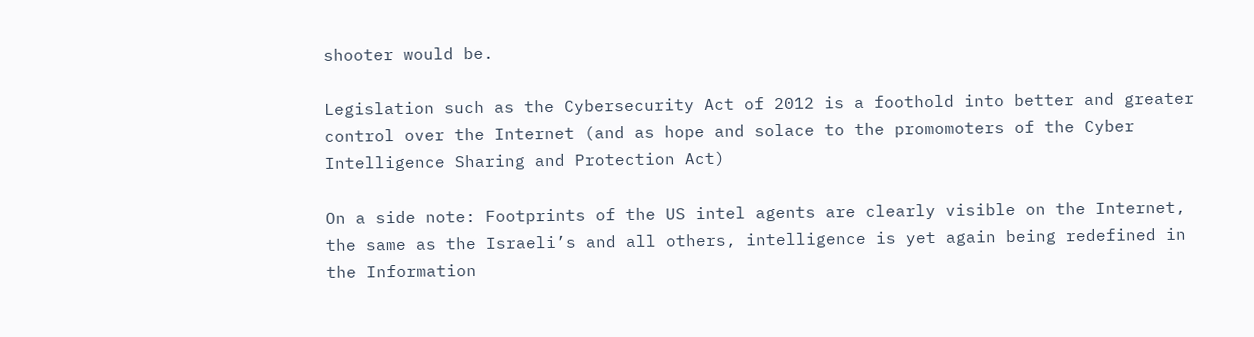shooter would be.

Legislation such as the Cybersecurity Act of 2012 is a foothold into better and greater control over the Internet (and as hope and solace to the promomoters of the Cyber Intelligence Sharing and Protection Act)

On a side note: Footprints of the US intel agents are clearly visible on the Internet, the same as the Israeli’s and all others, intelligence is yet again being redefined in the Information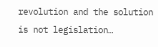revolution and the solution is not legislation…